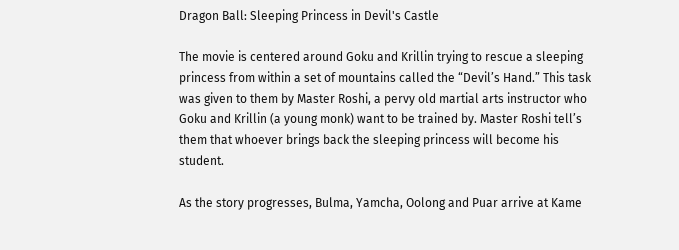Dragon Ball: Sleeping Princess in Devil's Castle

The movie is centered around Goku and Krillin trying to rescue a sleeping princess from within a set of mountains called the “Devil’s Hand.” This task was given to them by Master Roshi, a pervy old martial arts instructor who Goku and Krillin (a young monk) want to be trained by. Master Roshi tell’s them that whoever brings back the sleeping princess will become his student.

As the story progresses, Bulma, Yamcha, Oolong and Puar arrive at Kame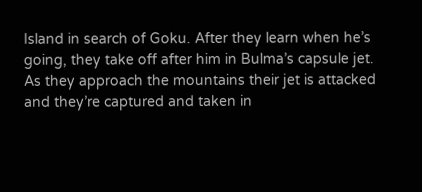Island in search of Goku. After they learn when he’s going, they take off after him in Bulma’s capsule jet. As they approach the mountains their jet is attacked and they’re captured and taken in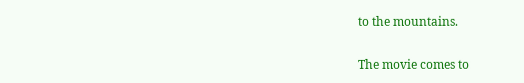to the mountains.

The movie comes to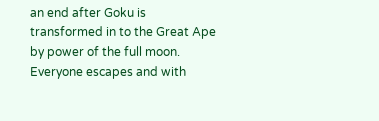an end after Goku is transformed in to the Great Ape by power of the full moon. Everyone escapes and with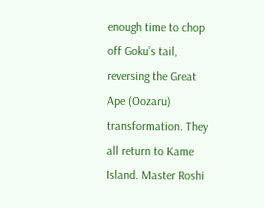enough time to chop off Goku’s tail, reversing the Great Ape (Oozaru) transformation. They all return to Kame Island. Master Roshi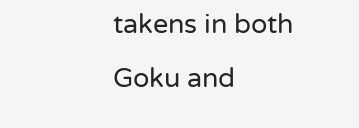takens in both Goku and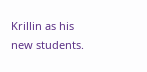Krillin as his new students.